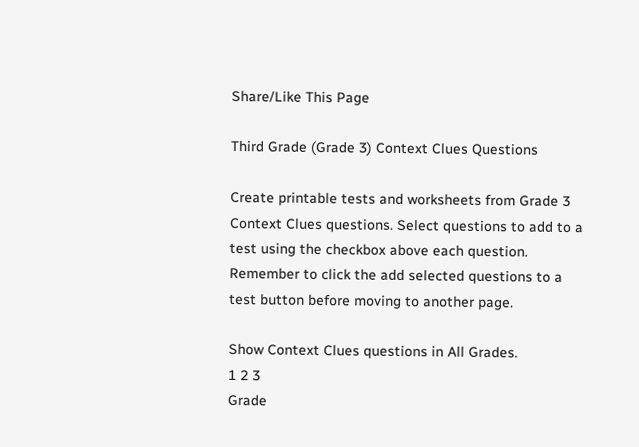Share/Like This Page

Third Grade (Grade 3) Context Clues Questions

Create printable tests and worksheets from Grade 3 Context Clues questions. Select questions to add to a test using the checkbox above each question. Remember to click the add selected questions to a test button before moving to another page.

Show Context Clues questions in All Grades.
1 2 3
Grade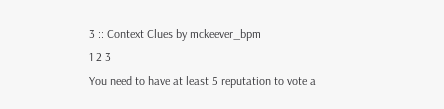3 :: Context Clues by mckeever_bpm
1 2 3
You need to have at least 5 reputation to vote a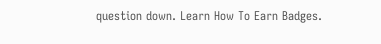question down. Learn How To Earn Badges.